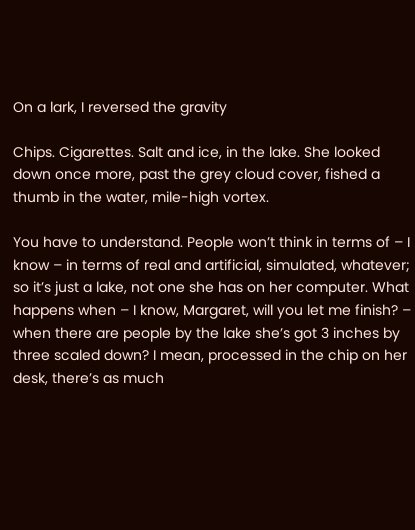On a lark, I reversed the gravity

Chips. Cigarettes. Salt and ice, in the lake. She looked down once more, past the grey cloud cover, fished a thumb in the water, mile-high vortex.

You have to understand. People won’t think in terms of – I know – in terms of real and artificial, simulated, whatever; so it’s just a lake, not one she has on her computer. What happens when – I know, Margaret, will you let me finish? – when there are people by the lake she’s got 3 inches by three scaled down? I mean, processed in the chip on her desk, there’s as much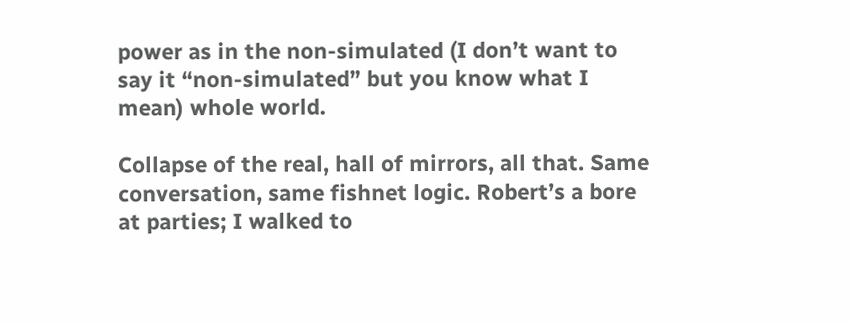power as in the non-simulated (I don’t want to say it “non-simulated” but you know what I mean) whole world.

Collapse of the real, hall of mirrors, all that. Same conversation, same fishnet logic. Robert’s a bore at parties; I walked to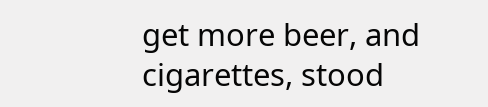get more beer, and cigarettes, stood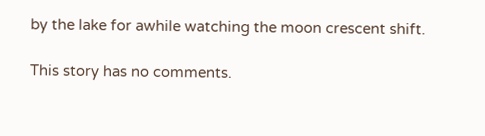by the lake for awhile watching the moon crescent shift.

This story has no comments.